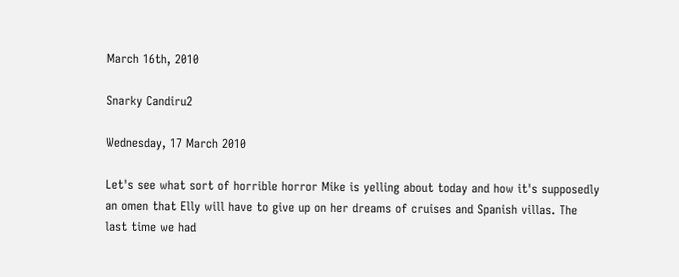March 16th, 2010

Snarky Candiru2

Wednesday, 17 March 2010

Let's see what sort of horrible horror Mike is yelling about today and how it's supposedly an omen that Elly will have to give up on her dreams of cruises and Spanish villas. The last time we had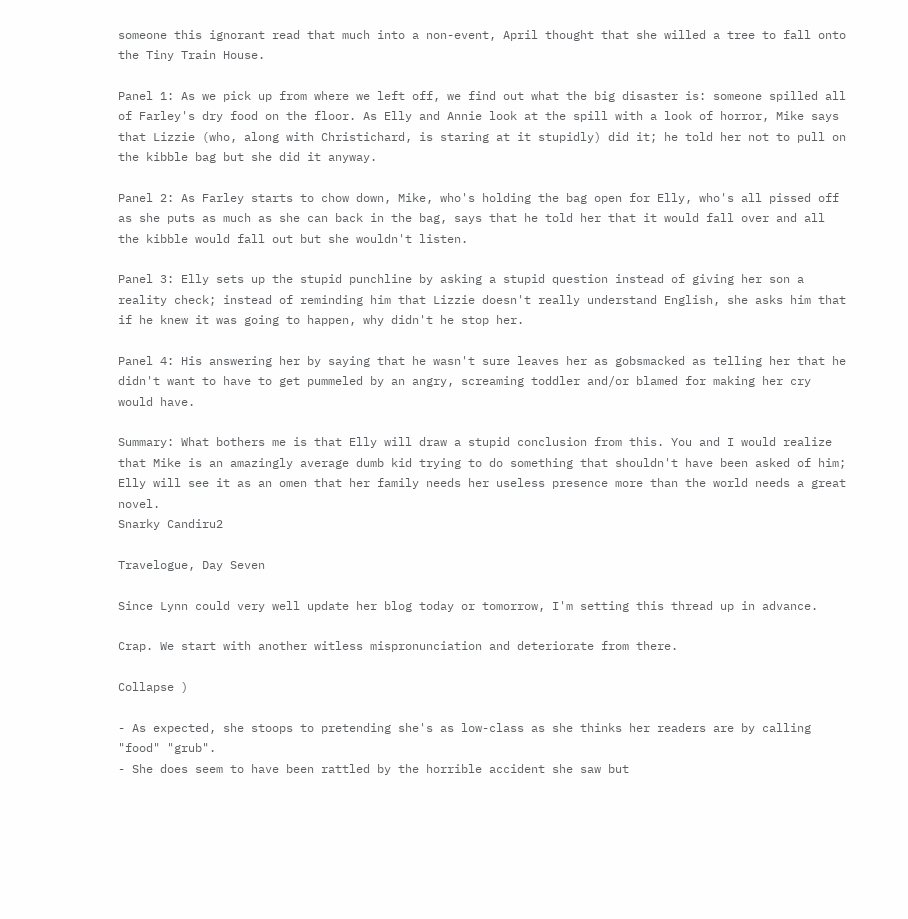someone this ignorant read that much into a non-event, April thought that she willed a tree to fall onto the Tiny Train House.

Panel 1: As we pick up from where we left off, we find out what the big disaster is: someone spilled all of Farley's dry food on the floor. As Elly and Annie look at the spill with a look of horror, Mike says that Lizzie (who, along with Christichard, is staring at it stupidly) did it; he told her not to pull on the kibble bag but she did it anyway.

Panel 2: As Farley starts to chow down, Mike, who's holding the bag open for Elly, who's all pissed off as she puts as much as she can back in the bag, says that he told her that it would fall over and all the kibble would fall out but she wouldn't listen.

Panel 3: Elly sets up the stupid punchline by asking a stupid question instead of giving her son a reality check; instead of reminding him that Lizzie doesn't really understand English, she asks him that if he knew it was going to happen, why didn't he stop her.

Panel 4: His answering her by saying that he wasn't sure leaves her as gobsmacked as telling her that he didn't want to have to get pummeled by an angry, screaming toddler and/or blamed for making her cry would have.

Summary: What bothers me is that Elly will draw a stupid conclusion from this. You and I would realize that Mike is an amazingly average dumb kid trying to do something that shouldn't have been asked of him; Elly will see it as an omen that her family needs her useless presence more than the world needs a great novel.
Snarky Candiru2

Travelogue, Day Seven

Since Lynn could very well update her blog today or tomorrow, I'm setting this thread up in advance.

Crap. We start with another witless mispronunciation and deteriorate from there.

Collapse )

- As expected, she stoops to pretending she's as low-class as she thinks her readers are by calling "food" "grub".
- She does seem to have been rattled by the horrible accident she saw but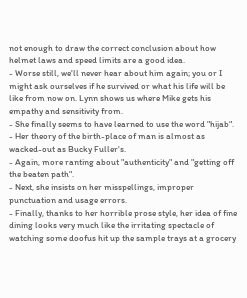not enough to draw the correct conclusion about how helmet laws and speed limits are a good idea.
- Worse still, we'll never hear about him again; you or I might ask ourselves if he survived or what his life will be like from now on. Lynn shows us where Mike gets his empathy and sensitivity from.
- She finally seems to have learned to use the word "hijab".
- Her theory of the birth-place of man is almost as wacked-out as Bucky Fuller's.
- Again, more ranting about "authenticity" and "getting off the beaten path".
- Next, she insists on her misspellings, improper punctuation and usage errors.
- Finally, thanks to her horrible prose style, her idea of fine dining looks very much like the irritating spectacle of watching some doofus hit up the sample trays at a grocery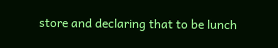store and declaring that to be lunch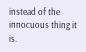instead of the innocuous thing it is.